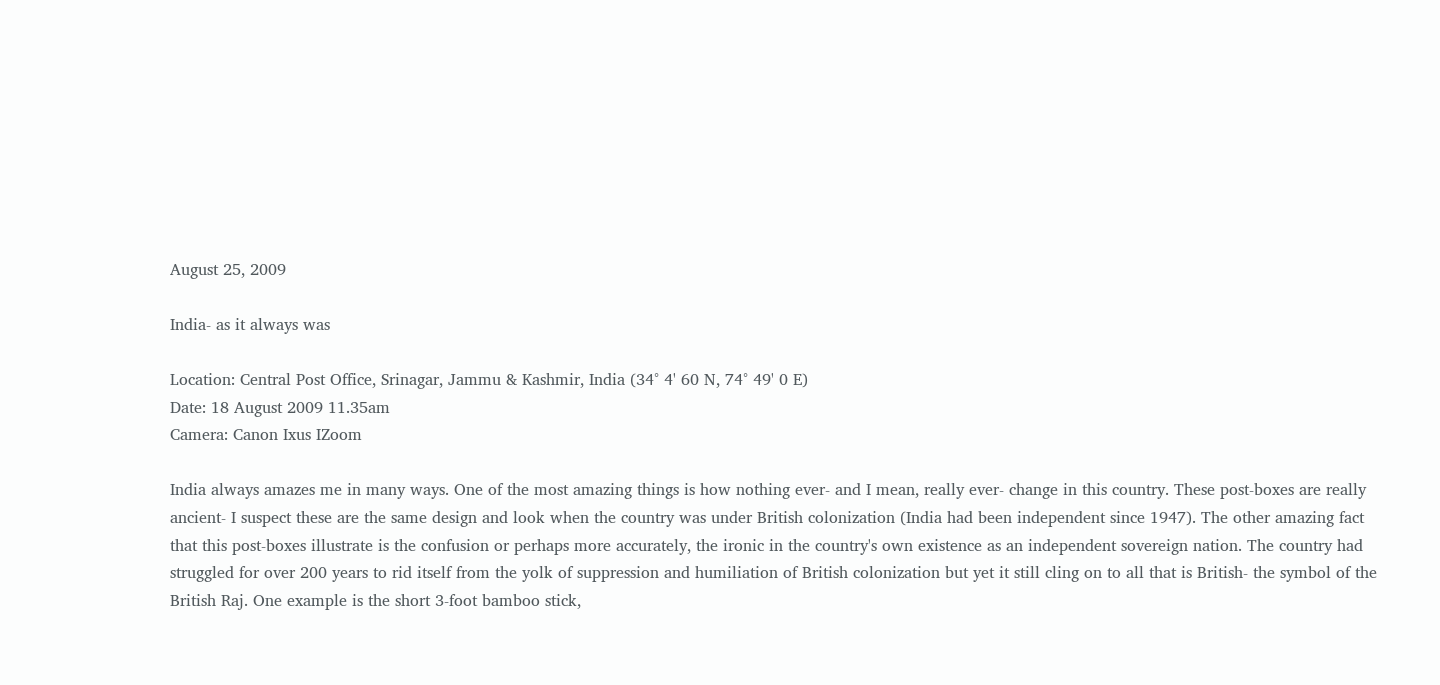August 25, 2009

India- as it always was

Location: Central Post Office, Srinagar, Jammu & Kashmir, India (34° 4' 60 N, 74° 49' 0 E)
Date: 18 August 2009 11.35am
Camera: Canon Ixus IZoom

India always amazes me in many ways. One of the most amazing things is how nothing ever- and I mean, really ever- change in this country. These post-boxes are really ancient- I suspect these are the same design and look when the country was under British colonization (India had been independent since 1947). The other amazing fact that this post-boxes illustrate is the confusion or perhaps more accurately, the ironic in the country's own existence as an independent sovereign nation. The country had struggled for over 200 years to rid itself from the yolk of suppression and humiliation of British colonization but yet it still cling on to all that is British- the symbol of the British Raj. One example is the short 3-foot bamboo stick,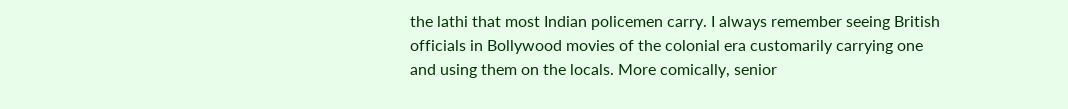the lathi that most Indian policemen carry. I always remember seeing British officials in Bollywood movies of the colonial era customarily carrying one and using them on the locals. More comically, senior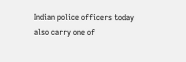Indian police officers today also carry one of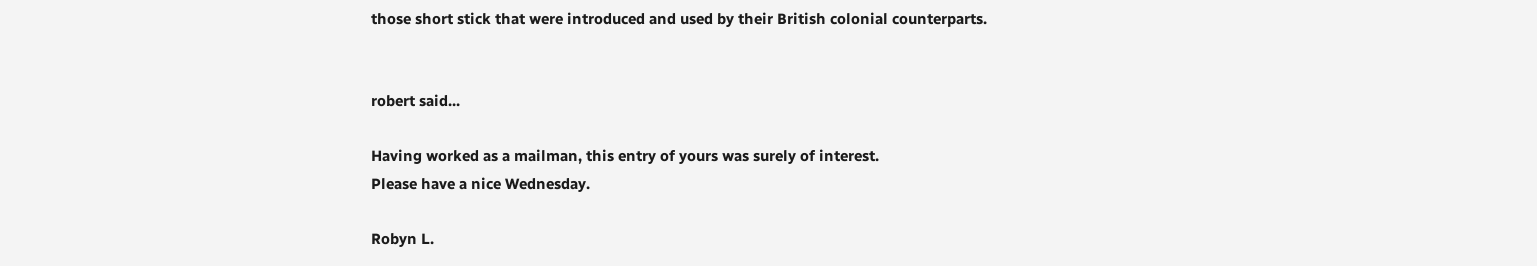those short stick that were introduced and used by their British colonial counterparts.


robert said...

Having worked as a mailman, this entry of yours was surely of interest.
Please have a nice Wednesday.

Robyn L.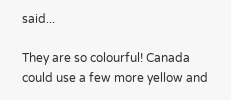said...

They are so colourful! Canada could use a few more yellow and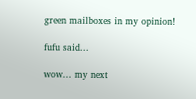green mailboxes in my opinion!

fufu said...

wow... my next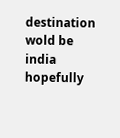destination wold be india hopefully